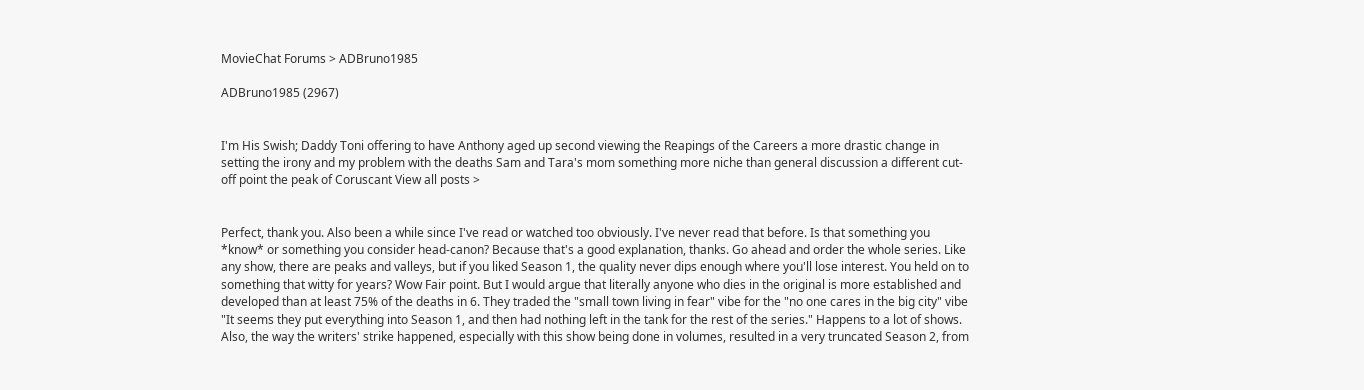MovieChat Forums > ADBruno1985

ADBruno1985 (2967)


I'm His Swish; Daddy Toni offering to have Anthony aged up second viewing the Reapings of the Careers a more drastic change in setting the irony and my problem with the deaths Sam and Tara's mom something more niche than general discussion a different cut-off point the peak of Coruscant View all posts >


Perfect, thank you. Also been a while since I've read or watched too obviously. I've never read that before. Is that something you *know* or something you consider head-canon? Because that's a good explanation, thanks. Go ahead and order the whole series. Like any show, there are peaks and valleys, but if you liked Season 1, the quality never dips enough where you'll lose interest. You held on to something that witty for years? Wow Fair point. But I would argue that literally anyone who dies in the original is more established and developed than at least 75% of the deaths in 6. They traded the "small town living in fear" vibe for the "no one cares in the big city" vibe "It seems they put everything into Season 1, and then had nothing left in the tank for the rest of the series." Happens to a lot of shows. Also, the way the writers' strike happened, especially with this show being done in volumes, resulted in a very truncated Season 2, from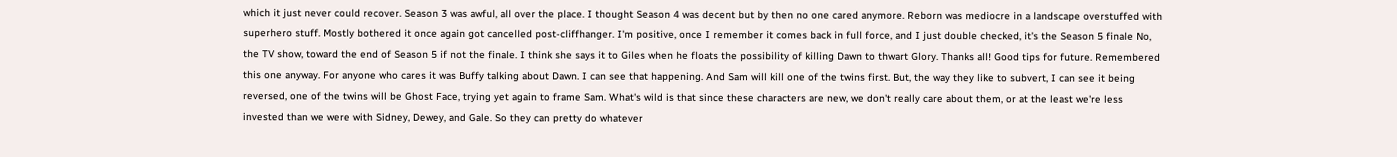which it just never could recover. Season 3 was awful, all over the place. I thought Season 4 was decent but by then no one cared anymore. Reborn was mediocre in a landscape overstuffed with superhero stuff. Mostly bothered it once again got cancelled post-cliffhanger. I'm positive, once I remember it comes back in full force, and I just double checked, it's the Season 5 finale No, the TV show, toward the end of Season 5 if not the finale. I think she says it to Giles when he floats the possibility of killing Dawn to thwart Glory. Thanks all! Good tips for future. Remembered this one anyway. For anyone who cares it was Buffy talking about Dawn. I can see that happening. And Sam will kill one of the twins first. But, the way they like to subvert, I can see it being reversed, one of the twins will be Ghost Face, trying yet again to frame Sam. What's wild is that since these characters are new, we don't really care about them, or at the least we're less invested than we were with Sidney, Dewey, and Gale. So they can pretty do whatever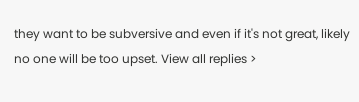they want to be subversive and even if it's not great, likely no one will be too upset. View all replies >